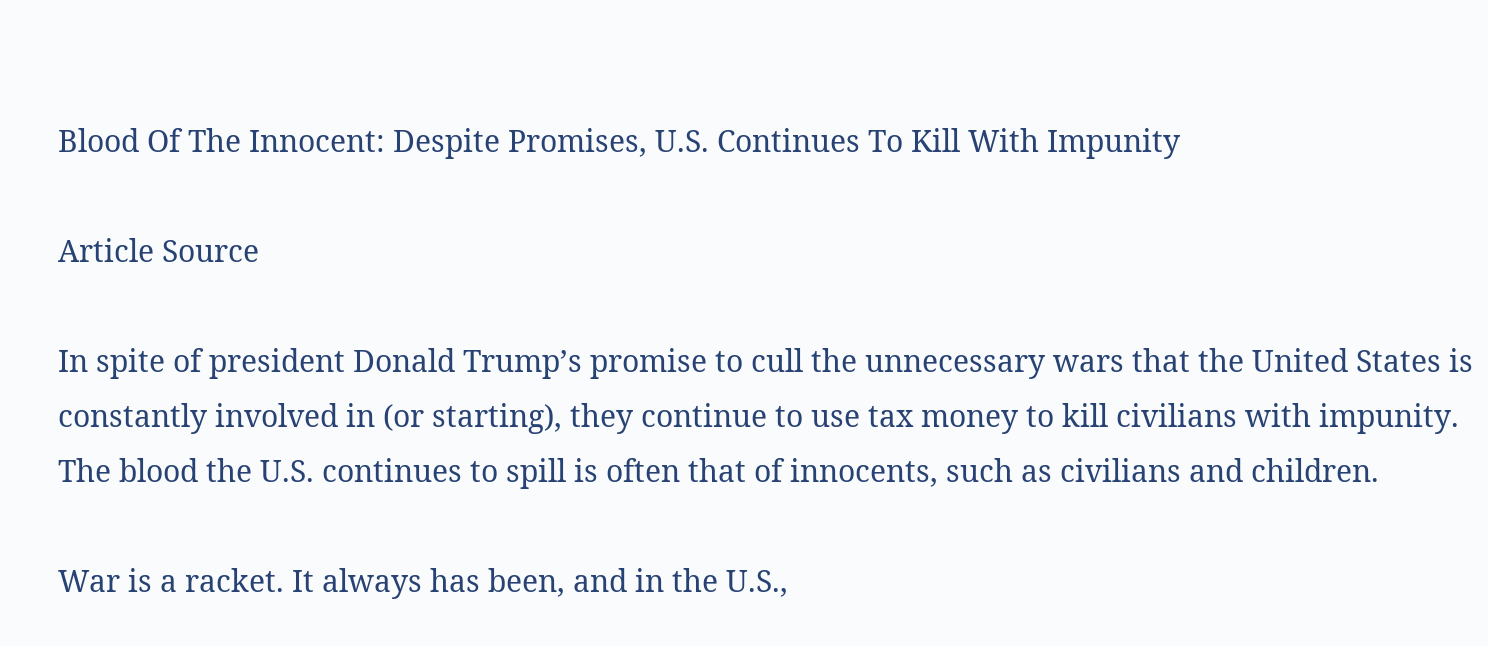Blood Of The Innocent: Despite Promises, U.S. Continues To Kill With Impunity

Article Source

In spite of president Donald Trump’s promise to cull the unnecessary wars that the United States is constantly involved in (or starting), they continue to use tax money to kill civilians with impunity. The blood the U.S. continues to spill is often that of innocents, such as civilians and children.

War is a racket. It always has been, and in the U.S.,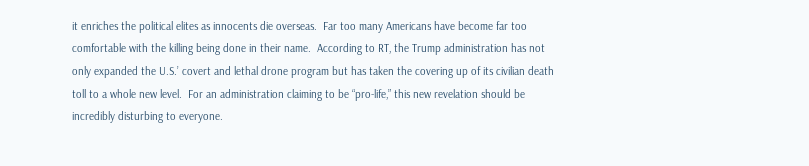it enriches the political elites as innocents die overseas.  Far too many Americans have become far too comfortable with the killing being done in their name.  According to RT, the Trump administration has not only expanded the U.S.’ covert and lethal drone program but has taken the covering up of its civilian death toll to a whole new level.  For an administration claiming to be “pro-life,” this new revelation should be incredibly disturbing to everyone.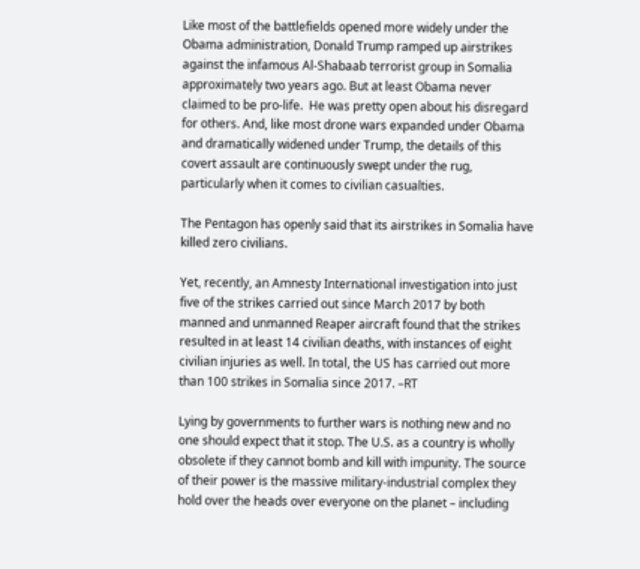Like most of the battlefields opened more widely under the Obama administration, Donald Trump ramped up airstrikes against the infamous Al-Shabaab terrorist group in Somalia approximately two years ago. But at least Obama never claimed to be pro-life.  He was pretty open about his disregard for others. And, like most drone wars expanded under Obama and dramatically widened under Trump, the details of this covert assault are continuously swept under the rug, particularly when it comes to civilian casualties.

The Pentagon has openly said that its airstrikes in Somalia have killed zero civilians.

Yet, recently, an Amnesty International investigation into just five of the strikes carried out since March 2017 by both manned and unmanned Reaper aircraft found that the strikes resulted in at least 14 civilian deaths, with instances of eight civilian injuries as well. In total, the US has carried out more than 100 strikes in Somalia since 2017. –RT

Lying by governments to further wars is nothing new and no one should expect that it stop. The U.S. as a country is wholly obsolete if they cannot bomb and kill with impunity. The source of their power is the massive military-industrial complex they hold over the heads over everyone on the planet – including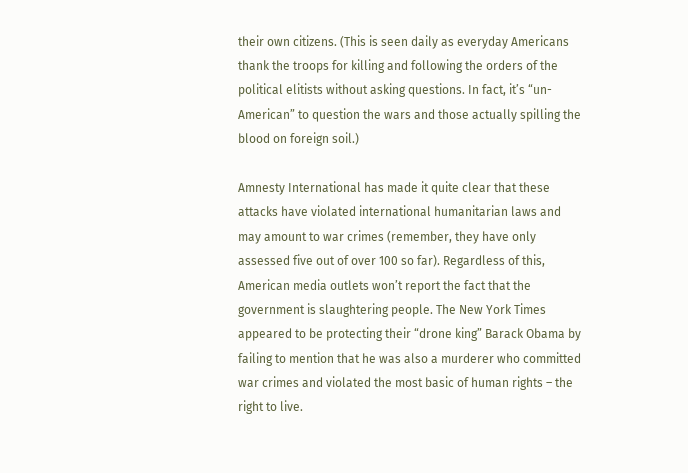their own citizens. (This is seen daily as everyday Americans thank the troops for killing and following the orders of the political elitists without asking questions. In fact, it’s “un-American” to question the wars and those actually spilling the blood on foreign soil.)

Amnesty International has made it quite clear that these attacks have violated international humanitarian laws and may amount to war crimes (remember, they have only assessed five out of over 100 so far). Regardless of this, American media outlets won’t report the fact that the government is slaughtering people. The New York Times appeared to be protecting their “drone king” Barack Obama by failing to mention that he was also a murderer who committed war crimes and violated the most basic of human rights – the right to live.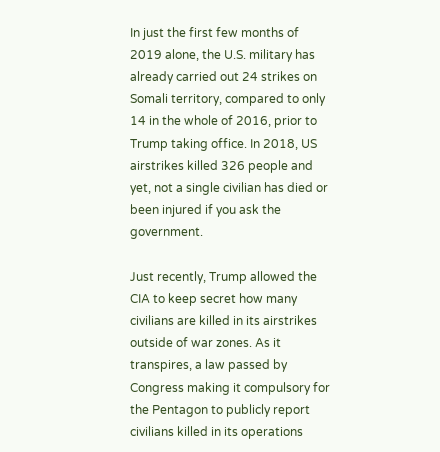In just the first few months of 2019 alone, the U.S. military has already carried out 24 strikes on Somali territory, compared to only 14 in the whole of 2016, prior to Trump taking office. In 2018, US airstrikes killed 326 people and yet, not a single civilian has died or been injured if you ask the government.

Just recently, Trump allowed the CIA to keep secret how many civilians are killed in its airstrikes outside of war zones. As it transpires, a law passed by Congress making it compulsory for the Pentagon to publicly report civilians killed in its operations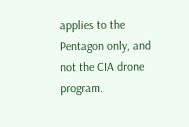applies to the Pentagon only, and not the CIA drone program.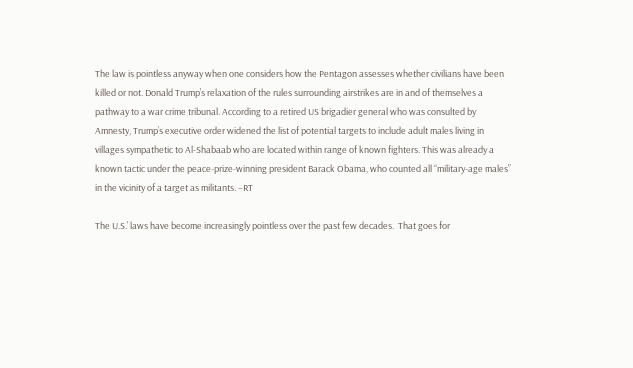The law is pointless anyway when one considers how the Pentagon assesses whether civilians have been killed or not. Donald Trump’s relaxation of the rules surrounding airstrikes are in and of themselves a pathway to a war crime tribunal. According to a retired US brigadier general who was consulted by Amnesty, Trump’s executive order widened the list of potential targets to include adult males living in villages sympathetic to Al-Shabaab who are located within range of known fighters. This was already a known tactic under the peace-prize-winning president Barack Obama, who counted all “military-age males” in the vicinity of a target as militants. –RT

The U.S.’ laws have become increasingly pointless over the past few decades.  That goes for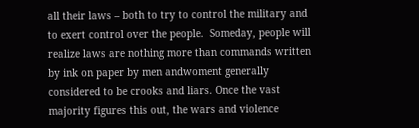all their laws – both to try to control the military and to exert control over the people.  Someday, people will realize laws are nothing more than commands written by ink on paper by men andwoment generally considered to be crooks and liars. Once the vast majority figures this out, the wars and violence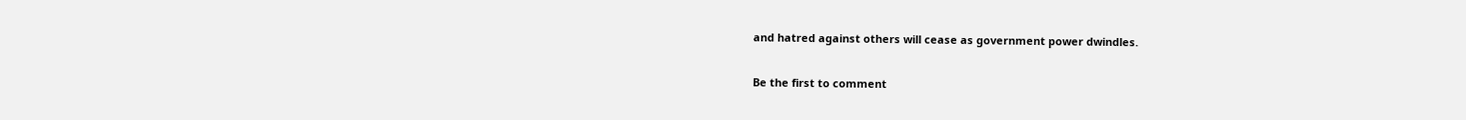and hatred against others will cease as government power dwindles.

Be the first to comment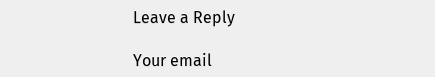Leave a Reply

Your email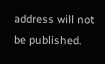address will not be published.